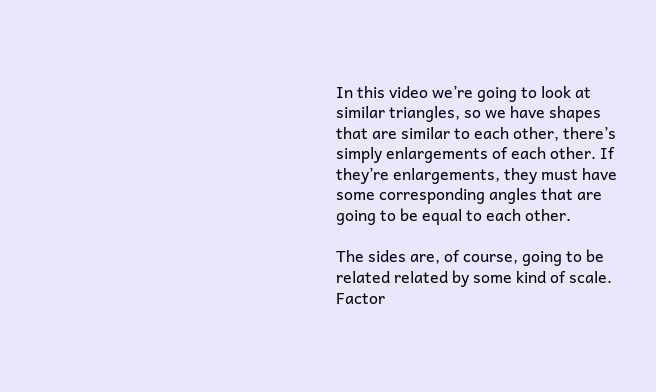In this video we’re going to look at similar triangles, so we have shapes that are similar to each other, there’s simply enlargements of each other. If they’re enlargements, they must have some corresponding angles that are going to be equal to each other.

The sides are, of course, going to be related related by some kind of scale. Factor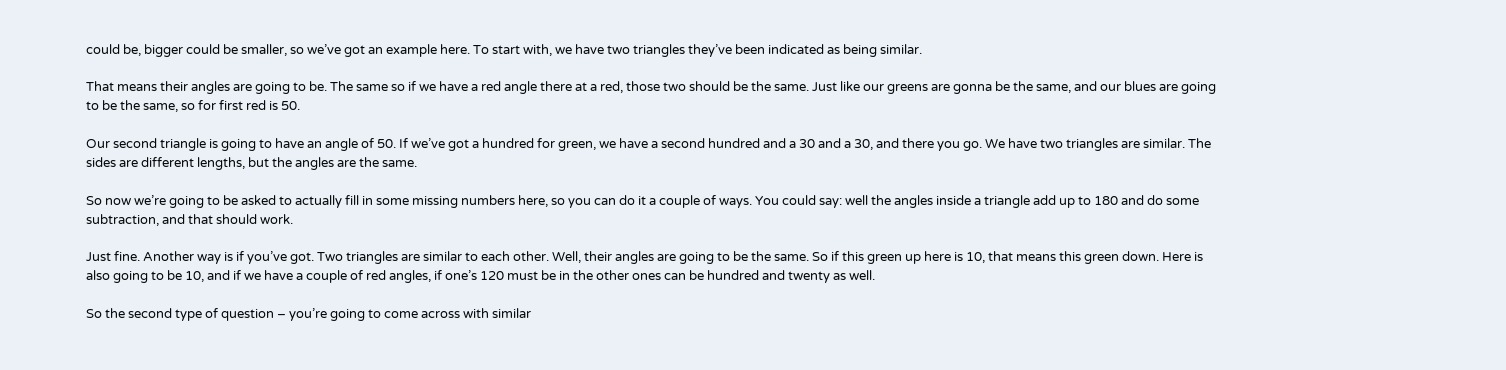could be, bigger could be smaller, so we’ve got an example here. To start with, we have two triangles they’ve been indicated as being similar.

That means their angles are going to be. The same so if we have a red angle there at a red, those two should be the same. Just like our greens are gonna be the same, and our blues are going to be the same, so for first red is 50.

Our second triangle is going to have an angle of 50. If we’ve got a hundred for green, we have a second hundred and a 30 and a 30, and there you go. We have two triangles are similar. The sides are different lengths, but the angles are the same.

So now we’re going to be asked to actually fill in some missing numbers here, so you can do it a couple of ways. You could say: well the angles inside a triangle add up to 180 and do some subtraction, and that should work.

Just fine. Another way is if you’ve got. Two triangles are similar to each other. Well, their angles are going to be the same. So if this green up here is 10, that means this green down. Here is also going to be 10, and if we have a couple of red angles, if one’s 120 must be in the other ones can be hundred and twenty as well.

So the second type of question – you’re going to come across with similar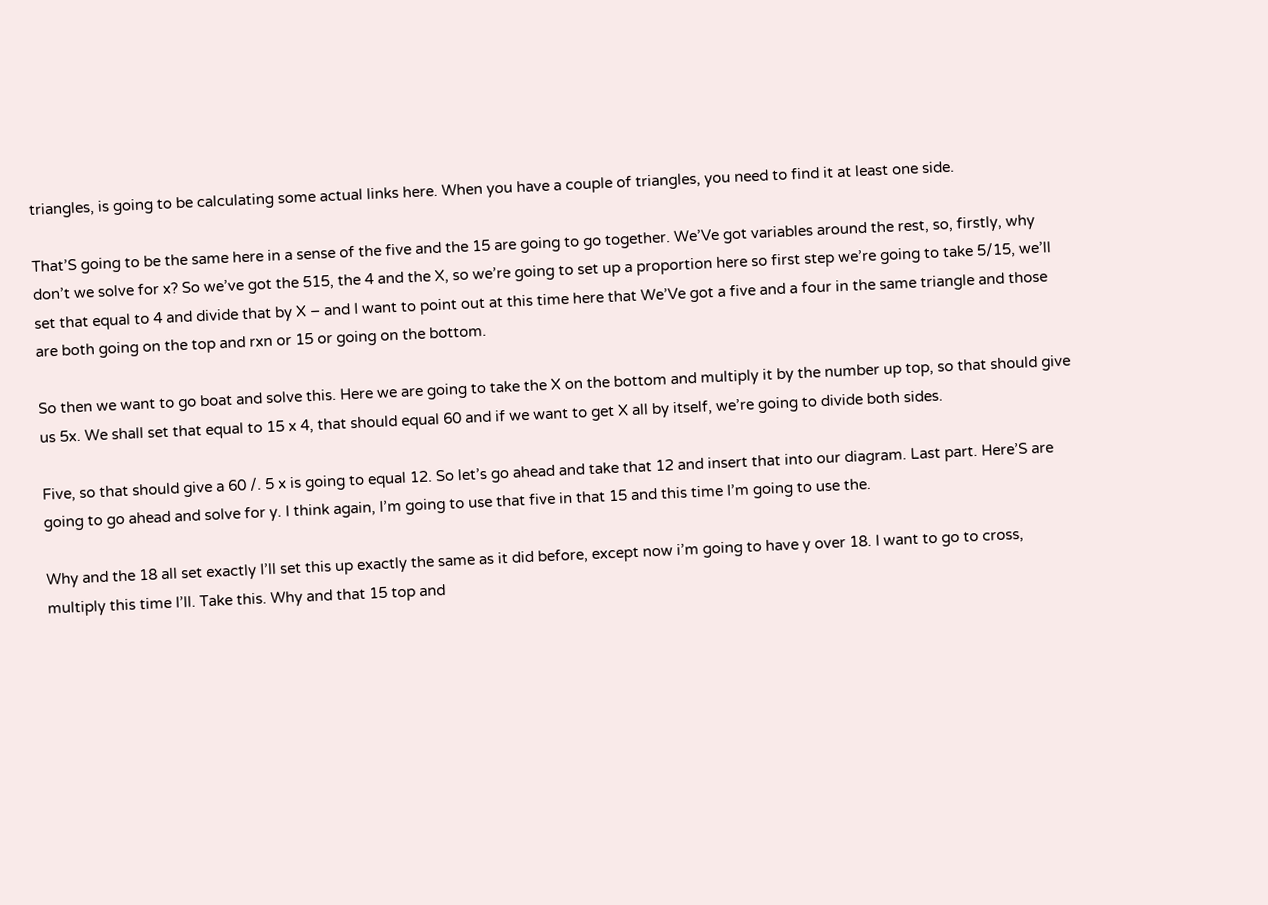triangles, is going to be calculating some actual links here. When you have a couple of triangles, you need to find it at least one side.

That’S going to be the same here in a sense of the five and the 15 are going to go together. We’Ve got variables around the rest, so, firstly, why don’t we solve for x? So we’ve got the 515, the 4 and the X, so we’re going to set up a proportion here so first step we’re going to take 5/15, we’ll set that equal to 4 and divide that by X – and I want to point out at this time here that We’Ve got a five and a four in the same triangle and those are both going on the top and rxn or 15 or going on the bottom.

So then we want to go boat and solve this. Here we are going to take the X on the bottom and multiply it by the number up top, so that should give us 5x. We shall set that equal to 15 x 4, that should equal 60 and if we want to get X all by itself, we’re going to divide both sides.

Five, so that should give a 60 /. 5 x is going to equal 12. So let’s go ahead and take that 12 and insert that into our diagram. Last part. Here’S are going to go ahead and solve for y. I think again, I’m going to use that five in that 15 and this time I’m going to use the.

Why and the 18 all set exactly I’ll set this up exactly the same as it did before, except now i’m going to have y over 18. I want to go to cross, multiply this time I’ll. Take this. Why and that 15 top and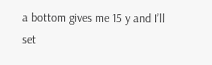a bottom gives me 15 y and I’ll set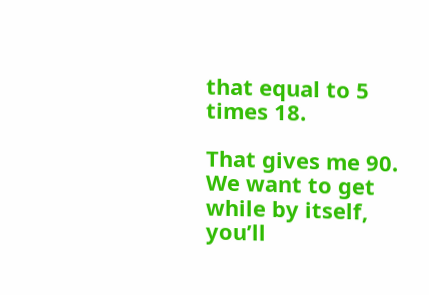that equal to 5 times 18.

That gives me 90. We want to get while by itself, you’ll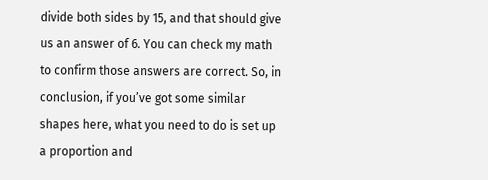divide both sides by 15, and that should give us an answer of 6. You can check my math to confirm those answers are correct. So, in conclusion, if you’ve got some similar shapes here, what you need to do is set up a proportion and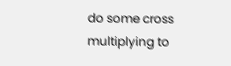do some cross multiplying to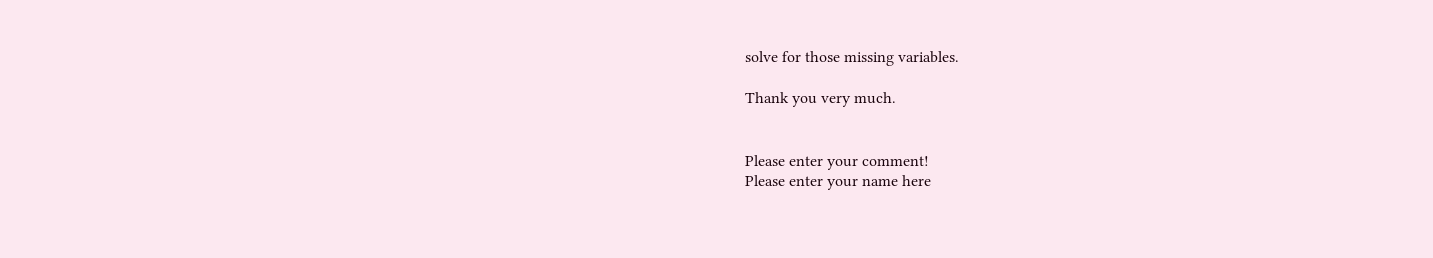solve for those missing variables.

Thank you very much.


Please enter your comment!
Please enter your name here